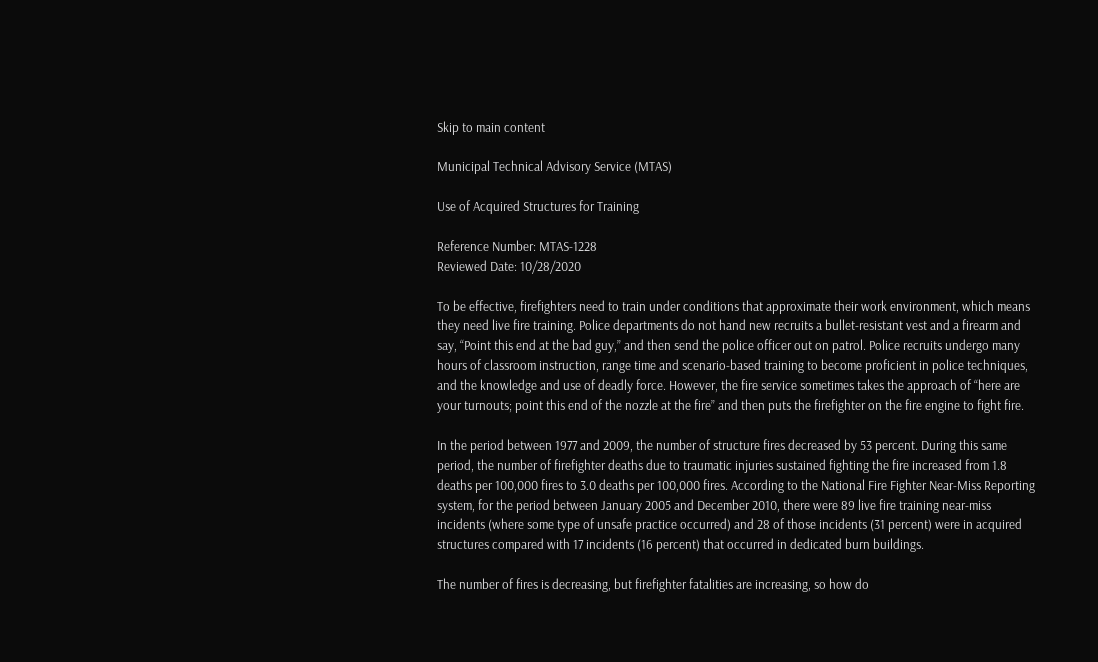Skip to main content

Municipal Technical Advisory Service (MTAS)

Use of Acquired Structures for Training

Reference Number: MTAS-1228
Reviewed Date: 10/28/2020

To be effective, firefighters need to train under conditions that approximate their work environment, which means they need live fire training. Police departments do not hand new recruits a bullet-resistant vest and a firearm and say, “Point this end at the bad guy,” and then send the police officer out on patrol. Police recruits undergo many hours of classroom instruction, range time and scenario-based training to become proficient in police techniques, and the knowledge and use of deadly force. However, the fire service sometimes takes the approach of “here are your turnouts; point this end of the nozzle at the fire” and then puts the firefighter on the fire engine to fight fire.

In the period between 1977 and 2009, the number of structure fires decreased by 53 percent. During this same period, the number of firefighter deaths due to traumatic injuries sustained fighting the fire increased from 1.8 deaths per 100,000 fires to 3.0 deaths per 100,000 fires. According to the National Fire Fighter Near-Miss Reporting system, for the period between January 2005 and December 2010, there were 89 live fire training near-miss incidents (where some type of unsafe practice occurred) and 28 of those incidents (31 percent) were in acquired structures compared with 17 incidents (16 percent) that occurred in dedicated burn buildings.

The number of fires is decreasing, but firefighter fatalities are increasing, so how do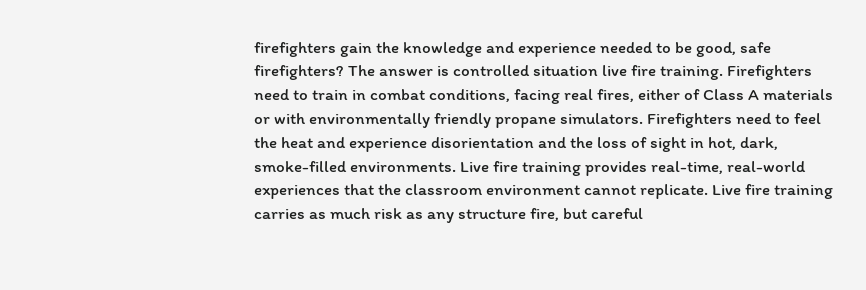firefighters gain the knowledge and experience needed to be good, safe firefighters? The answer is controlled situation live fire training. Firefighters need to train in combat conditions, facing real fires, either of Class A materials or with environmentally friendly propane simulators. Firefighters need to feel the heat and experience disorientation and the loss of sight in hot, dark, smoke-filled environments. Live fire training provides real-time, real-world experiences that the classroom environment cannot replicate. Live fire training carries as much risk as any structure fire, but careful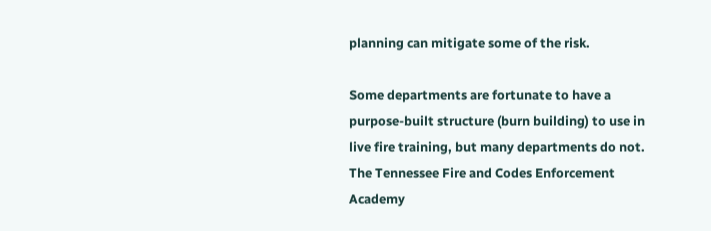planning can mitigate some of the risk.

Some departments are fortunate to have a purpose-built structure (burn building) to use in live fire training, but many departments do not. The Tennessee Fire and Codes Enforcement Academy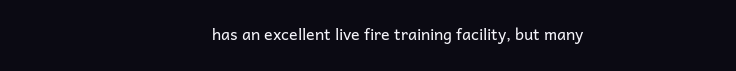has an excellent live fire training facility, but many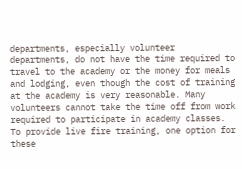departments, especially volunteer departments, do not have the time required to travel to the academy or the money for meals and lodging, even though the cost of training at the academy is very reasonable. Many volunteers cannot take the time off from work required to participate in academy classes. To provide live fire training, one option for these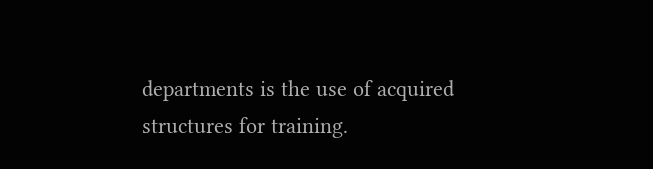departments is the use of acquired structures for training.